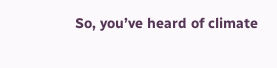So, you’ve heard of climate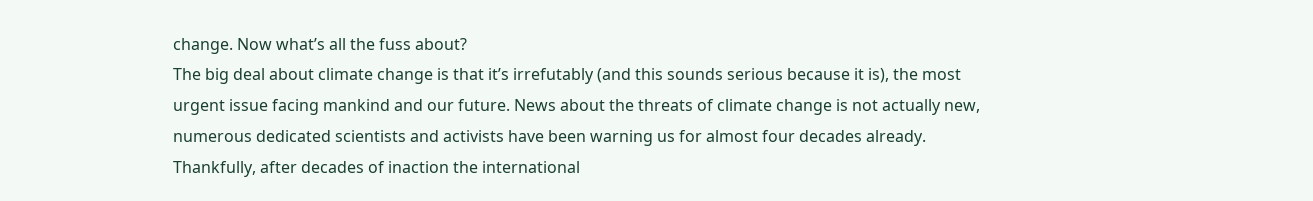change. Now what’s all the fuss about?
The big deal about climate change is that it’s irrefutably (and this sounds serious because it is), the most urgent issue facing mankind and our future. News about the threats of climate change is not actually new, numerous dedicated scientists and activists have been warning us for almost four decades already. Thankfully, after decades of inaction the international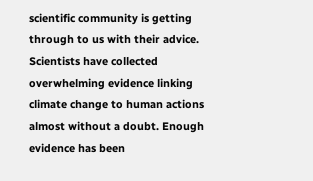scientific community is getting through to us with their advice. Scientists have collected overwhelming evidence linking climate change to human actions almost without a doubt. Enough evidence has been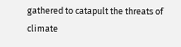gathered to catapult the threats of climate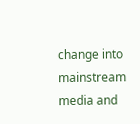change into mainstream media and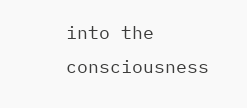into the consciousness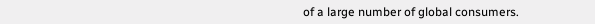of a large number of global consumers.